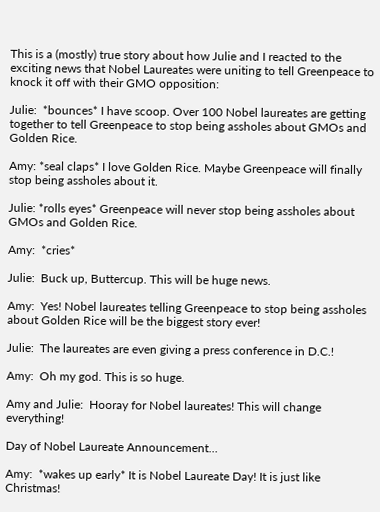This is a (mostly) true story about how Julie and I reacted to the exciting news that Nobel Laureates were uniting to tell Greenpeace to knock it off with their GMO opposition:

Julie:  *bounces* I have scoop. Over 100 Nobel laureates are getting together to tell Greenpeace to stop being assholes about GMOs and Golden Rice.

Amy: *seal claps* I love Golden Rice. Maybe Greenpeace will finally stop being assholes about it.

Julie: *rolls eyes* Greenpeace will never stop being assholes about GMOs and Golden Rice.

Amy:  *cries*

Julie:  Buck up, Buttercup. This will be huge news.

Amy:  Yes! Nobel laureates telling Greenpeace to stop being assholes about Golden Rice will be the biggest story ever!

Julie:  The laureates are even giving a press conference in D.C.!

Amy:  Oh my god. This is so huge.

Amy and Julie:  Hooray for Nobel laureates! This will change everything!

Day of Nobel Laureate Announcement…

Amy:  *wakes up early* It is Nobel Laureate Day! It is just like Christmas!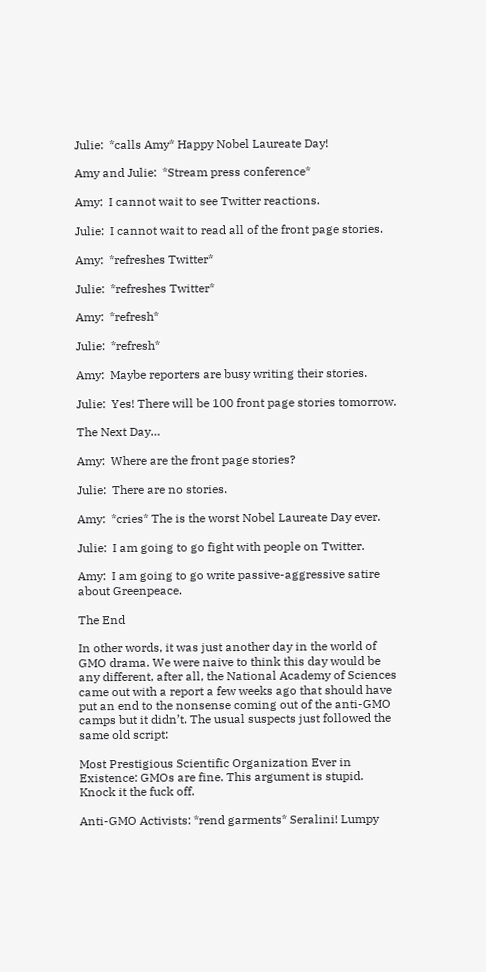Julie:  *calls Amy* Happy Nobel Laureate Day!

Amy and Julie:  *Stream press conference*

Amy:  I cannot wait to see Twitter reactions.

Julie:  I cannot wait to read all of the front page stories.

Amy:  *refreshes Twitter*

Julie:  *refreshes Twitter*

Amy:  *refresh*

Julie:  *refresh*

Amy:  Maybe reporters are busy writing their stories.

Julie:  Yes! There will be 100 front page stories tomorrow.

The Next Day…

Amy:  Where are the front page stories?

Julie:  There are no stories.

Amy:  *cries* The is the worst Nobel Laureate Day ever.

Julie:  I am going to go fight with people on Twitter.

Amy:  I am going to go write passive-aggressive satire about Greenpeace.

The End

In other words, it was just another day in the world of GMO drama. We were naive to think this day would be any different, after all, the National Academy of Sciences came out with a report a few weeks ago that should have put an end to the nonsense coming out of the anti-GMO camps but it didn’t. The usual suspects just followed the same old script:

Most Prestigious Scientific Organization Ever in Existence: GMOs are fine. This argument is stupid. Knock it the fuck off.

Anti-GMO Activists: *rend garments* Seralini! Lumpy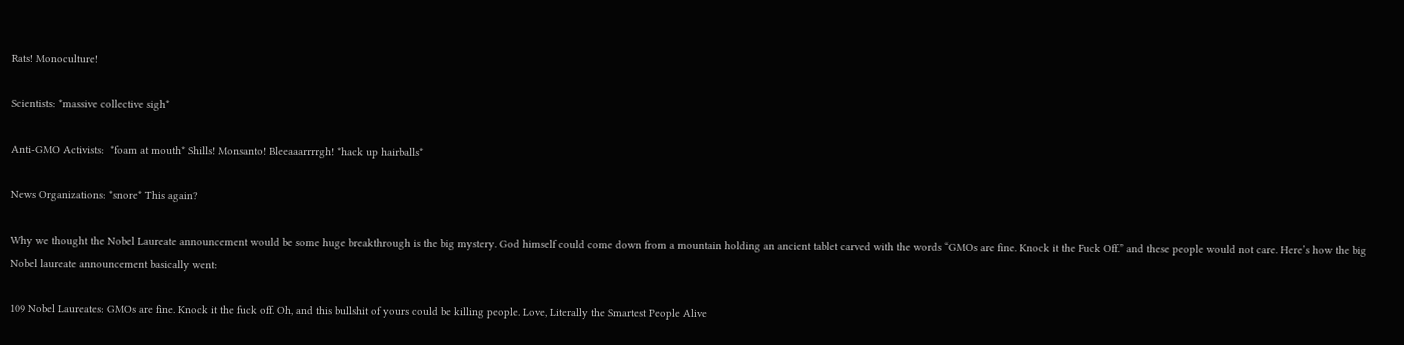Rats! Monoculture!

Scientists: *massive collective sigh*

Anti-GMO Activists:  *foam at mouth* Shills! Monsanto! Bleeaaarrrrgh! *hack up hairballs*

News Organizations: *snore* This again?

Why we thought the Nobel Laureate announcement would be some huge breakthrough is the big mystery. God himself could come down from a mountain holding an ancient tablet carved with the words “GMOs are fine. Knock it the Fuck Off.” and these people would not care. Here’s how the big Nobel laureate announcement basically went:

109 Nobel Laureates: GMOs are fine. Knock it the fuck off. Oh, and this bullshit of yours could be killing people. Love, Literally the Smartest People Alive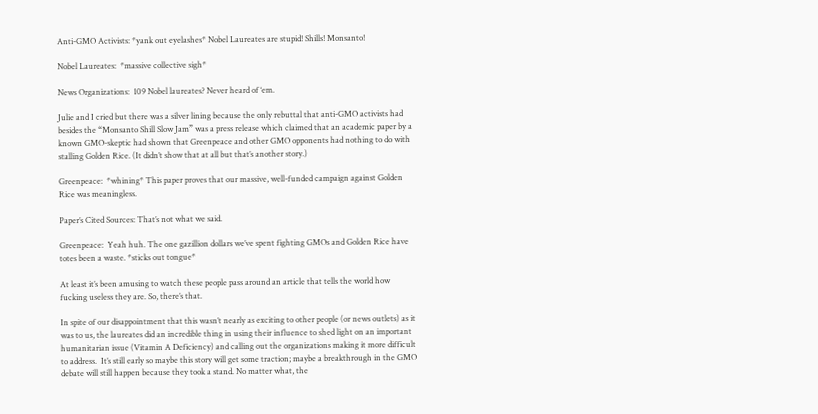Anti-GMO Activists: *yank out eyelashes* Nobel Laureates are stupid! Shills! Monsanto!

Nobel Laureates:  *massive collective sigh*

News Organizations:  109 Nobel laureates? Never heard of ‘em.

Julie and I cried but there was a silver lining because the only rebuttal that anti-GMO activists had besides the “Monsanto Shill Slow Jam” was a press release which claimed that an academic paper by a known GMO-skeptic had shown that Greenpeace and other GMO opponents had nothing to do with stalling Golden Rice. (It didn’t show that at all but that’s another story.)

Greenpeace:  *whining* This paper proves that our massive, well-funded campaign against Golden Rice was meaningless.

Paper’s Cited Sources: That’s not what we said.

Greenpeace:  Yeah huh. The one gazillion dollars we’ve spent fighting GMOs and Golden Rice have totes been a waste. *sticks out tongue*

At least it’s been amusing to watch these people pass around an article that tells the world how fucking useless they are. So, there’s that.

In spite of our disappointment that this wasn’t nearly as exciting to other people (or news outlets) as it was to us, the laureates did an incredible thing in using their influence to shed light on an important humanitarian issue (Vitamin A Deficiency) and calling out the organizations making it more difficult to address.  It’s still early so maybe this story will get some traction; maybe a breakthrough in the GMO debate will still happen because they took a stand. No matter what, the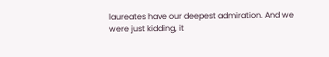laureates have our deepest admiration. And we were just kidding, it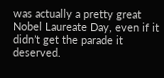was actually a pretty great Nobel Laureate Day, even if it didn’t get the parade it deserved.